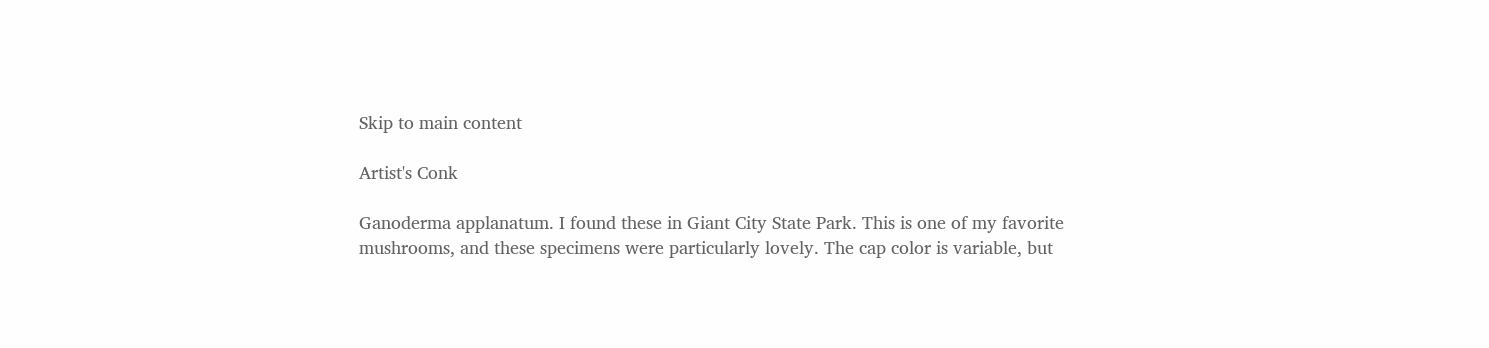Skip to main content

Artist's Conk

Ganoderma applanatum. I found these in Giant City State Park. This is one of my favorite mushrooms, and these specimens were particularly lovely. The cap color is variable, but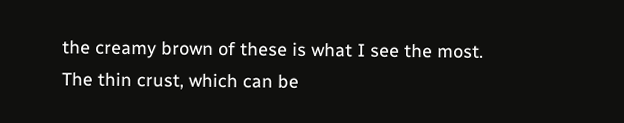the creamy brown of these is what I see the most. The thin crust, which can be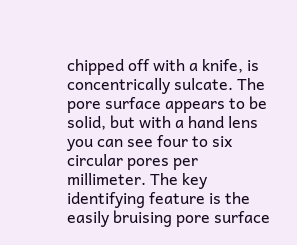chipped off with a knife, is concentrically sulcate. The pore surface appears to be solid, but with a hand lens you can see four to six circular pores per millimeter. The key identifying feature is the easily bruising pore surface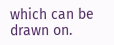which can be drawn on.